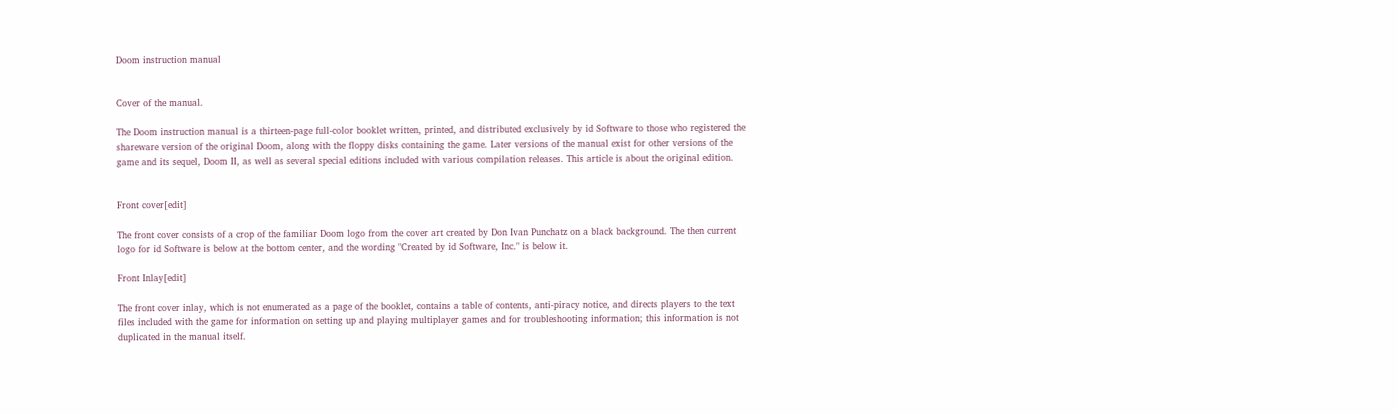Doom instruction manual


Cover of the manual.

The Doom instruction manual is a thirteen-page full-color booklet written, printed, and distributed exclusively by id Software to those who registered the shareware version of the original Doom, along with the floppy disks containing the game. Later versions of the manual exist for other versions of the game and its sequel, Doom II, as well as several special editions included with various compilation releases. This article is about the original edition.


Front cover[edit]

The front cover consists of a crop of the familiar Doom logo from the cover art created by Don Ivan Punchatz on a black background. The then current logo for id Software is below at the bottom center, and the wording "Created by id Software, Inc." is below it.

Front Inlay[edit]

The front cover inlay, which is not enumerated as a page of the booklet, contains a table of contents, anti-piracy notice, and directs players to the text files included with the game for information on setting up and playing multiplayer games and for troubleshooting information; this information is not duplicated in the manual itself.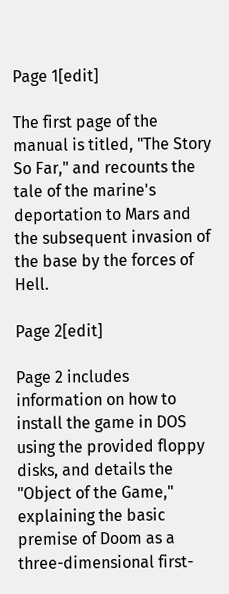Page 1[edit]

The first page of the manual is titled, "The Story So Far," and recounts the tale of the marine's deportation to Mars and the subsequent invasion of the base by the forces of Hell.

Page 2[edit]

Page 2 includes information on how to install the game in DOS using the provided floppy disks, and details the "Object of the Game," explaining the basic premise of Doom as a three-dimensional first-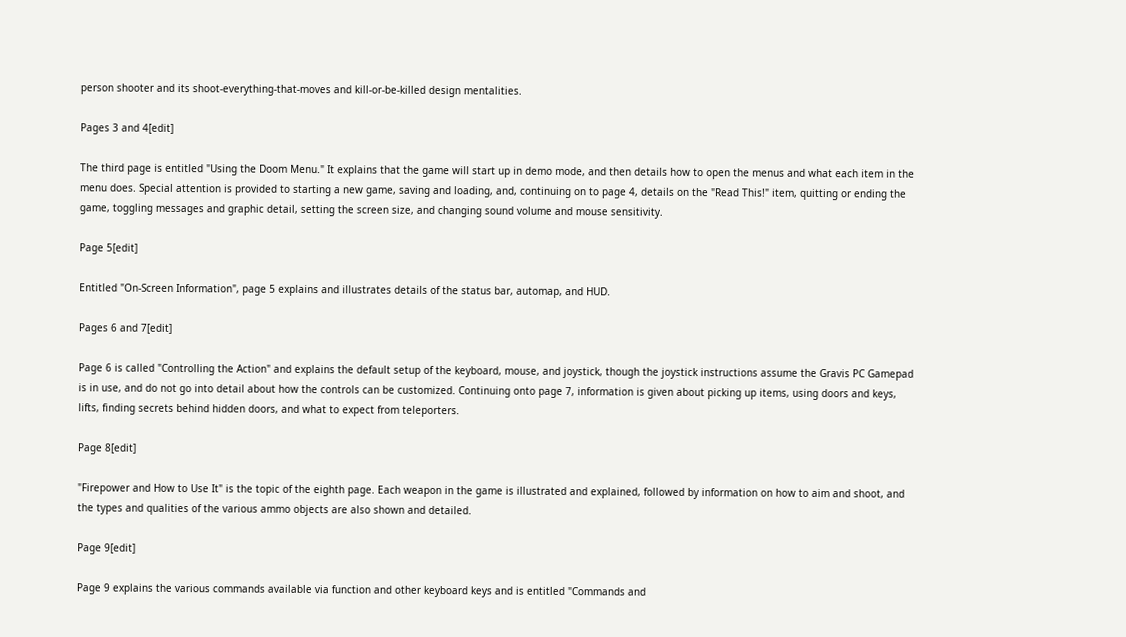person shooter and its shoot-everything-that-moves and kill-or-be-killed design mentalities.

Pages 3 and 4[edit]

The third page is entitled "Using the Doom Menu." It explains that the game will start up in demo mode, and then details how to open the menus and what each item in the menu does. Special attention is provided to starting a new game, saving and loading, and, continuing on to page 4, details on the "Read This!" item, quitting or ending the game, toggling messages and graphic detail, setting the screen size, and changing sound volume and mouse sensitivity.

Page 5[edit]

Entitled "On-Screen Information", page 5 explains and illustrates details of the status bar, automap, and HUD.

Pages 6 and 7[edit]

Page 6 is called "Controlling the Action" and explains the default setup of the keyboard, mouse, and joystick, though the joystick instructions assume the Gravis PC Gamepad is in use, and do not go into detail about how the controls can be customized. Continuing onto page 7, information is given about picking up items, using doors and keys, lifts, finding secrets behind hidden doors, and what to expect from teleporters.

Page 8[edit]

"Firepower and How to Use It" is the topic of the eighth page. Each weapon in the game is illustrated and explained, followed by information on how to aim and shoot, and the types and qualities of the various ammo objects are also shown and detailed.

Page 9[edit]

Page 9 explains the various commands available via function and other keyboard keys and is entitled "Commands and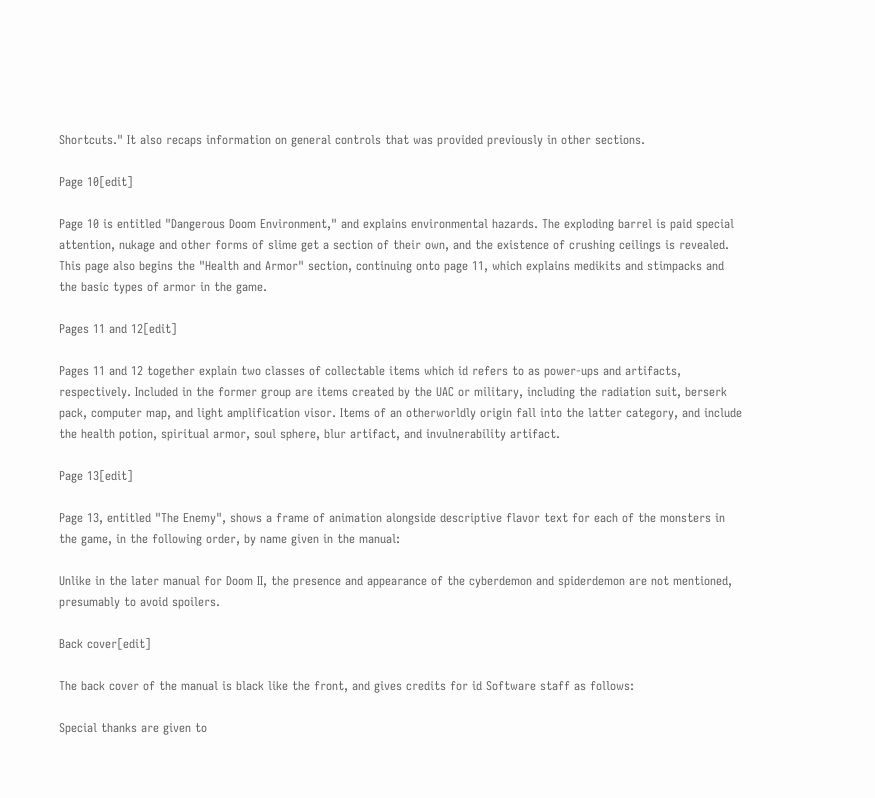Shortcuts." It also recaps information on general controls that was provided previously in other sections.

Page 10[edit]

Page 10 is entitled "Dangerous Doom Environment," and explains environmental hazards. The exploding barrel is paid special attention, nukage and other forms of slime get a section of their own, and the existence of crushing ceilings is revealed. This page also begins the "Health and Armor" section, continuing onto page 11, which explains medikits and stimpacks and the basic types of armor in the game.

Pages 11 and 12[edit]

Pages 11 and 12 together explain two classes of collectable items which id refers to as power-ups and artifacts, respectively. Included in the former group are items created by the UAC or military, including the radiation suit, berserk pack, computer map, and light amplification visor. Items of an otherworldly origin fall into the latter category, and include the health potion, spiritual armor, soul sphere, blur artifact, and invulnerability artifact.

Page 13[edit]

Page 13, entitled "The Enemy", shows a frame of animation alongside descriptive flavor text for each of the monsters in the game, in the following order, by name given in the manual:

Unlike in the later manual for Doom II, the presence and appearance of the cyberdemon and spiderdemon are not mentioned, presumably to avoid spoilers.

Back cover[edit]

The back cover of the manual is black like the front, and gives credits for id Software staff as follows:

Special thanks are given to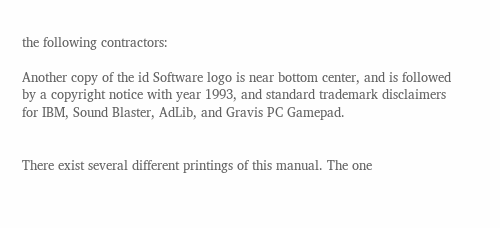the following contractors:

Another copy of the id Software logo is near bottom center, and is followed by a copyright notice with year 1993, and standard trademark disclaimers for IBM, Sound Blaster, AdLib, and Gravis PC Gamepad.


There exist several different printings of this manual. The one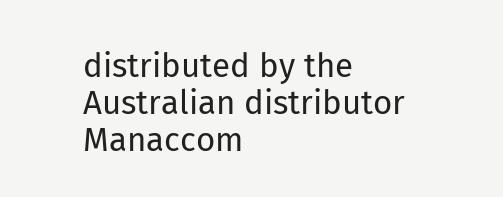distributed by the Australian distributor Manaccom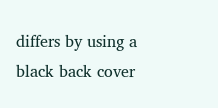differs by using a black back cover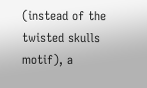(instead of the twisted skulls motif), a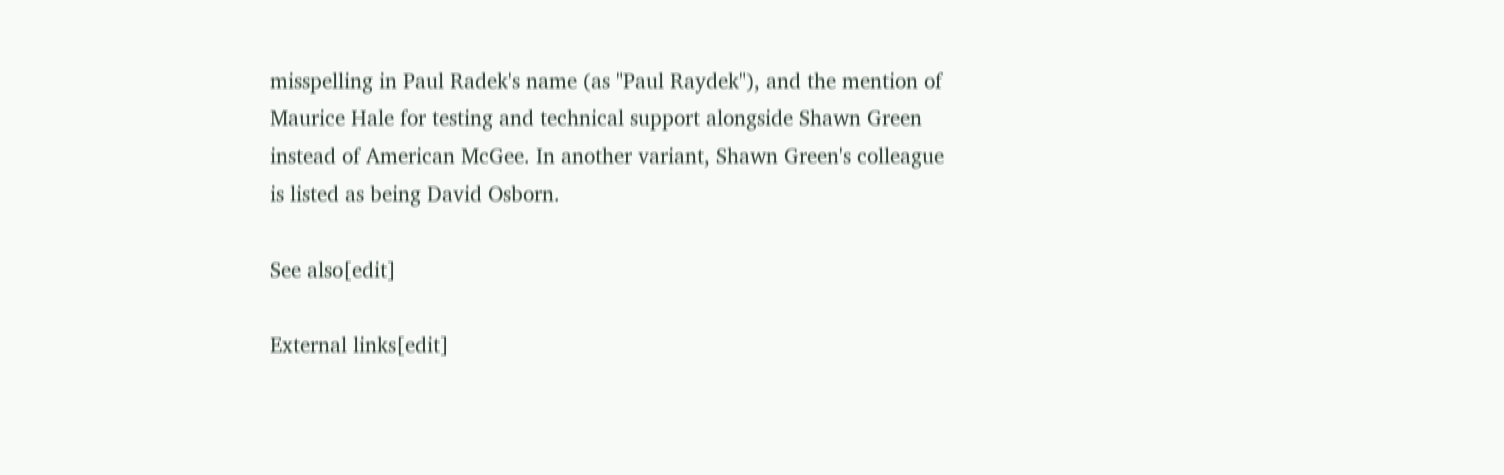misspelling in Paul Radek's name (as "Paul Raydek"), and the mention of Maurice Hale for testing and technical support alongside Shawn Green instead of American McGee. In another variant, Shawn Green's colleague is listed as being David Osborn.

See also[edit]

External links[edit]